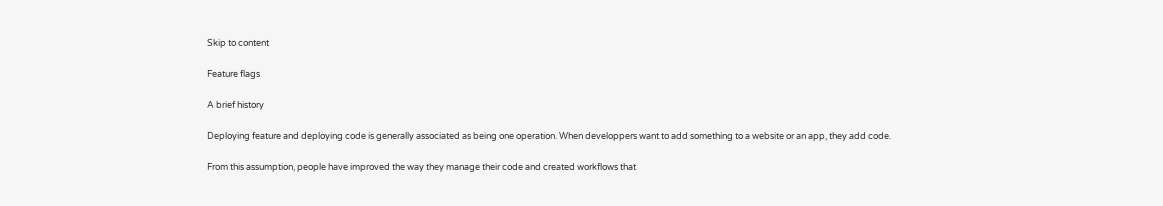Skip to content

Feature flags

A brief history

Deploying feature and deploying code is generally associated as being one operation. When developpers want to add something to a website or an app, they add code.

From this assumption, people have improved the way they manage their code and created workflows that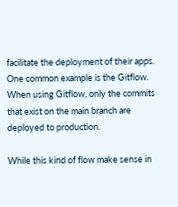facilitate the deployment of their apps. One common example is the Gitflow. When using Gitflow, only the commits that exist on the main branch are deployed to production.

While this kind of flow make sense in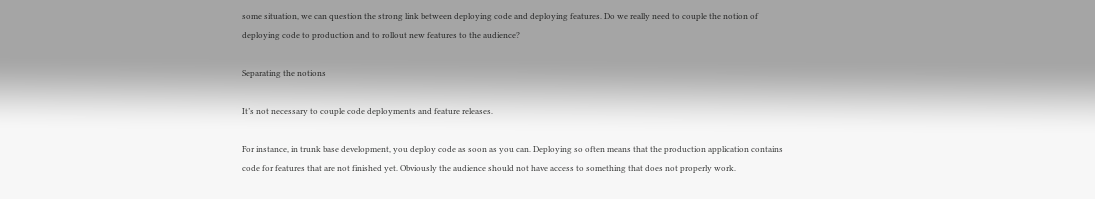some situation, we can question the strong link between deploying code and deploying features. Do we really need to couple the notion of deploying code to production and to rollout new features to the audience?

Separating the notions

It’s not necessary to couple code deployments and feature releases.

For instance, in trunk base development, you deploy code as soon as you can. Deploying so often means that the production application contains code for features that are not finished yet. Obviously the audience should not have access to something that does not properly work.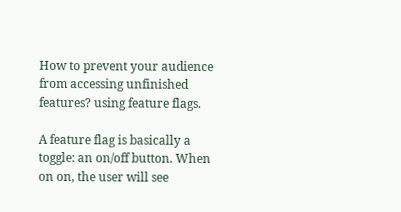How to prevent your audience from accessing unfinished features? using feature flags.

A feature flag is basically a toggle: an on/off button. When on on, the user will see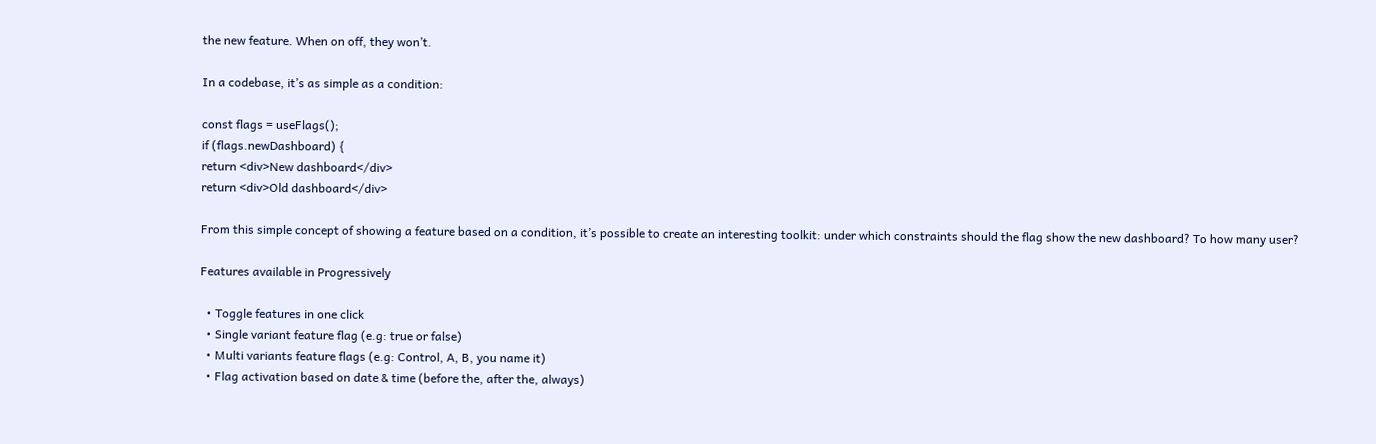the new feature. When on off, they won’t.

In a codebase, it’s as simple as a condition:

const flags = useFlags();
if (flags.newDashboard) {
return <div>New dashboard</div>
return <div>Old dashboard</div>

From this simple concept of showing a feature based on a condition, it’s possible to create an interesting toolkit: under which constraints should the flag show the new dashboard? To how many user?

Features available in Progressively

  • Toggle features in one click
  • Single variant feature flag (e.g: true or false)
  • Multi variants feature flags (e.g: Control, A, B, you name it)
  • Flag activation based on date & time (before the, after the, always)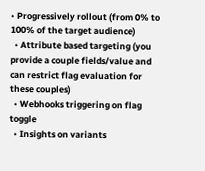• Progressively rollout (from 0% to 100% of the target audience)
  • Attribute based targeting (you provide a couple fields/value and can restrict flag evaluation for these couples)
  • Webhooks triggering on flag toggle
  • Insights on variants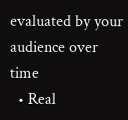evaluated by your audience over time
  • Real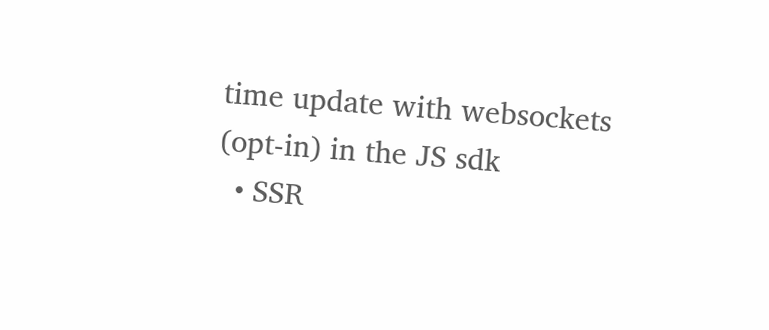time update with websockets (opt-in) in the JS sdk
  • SSR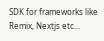SDK for frameworks like Remix, Nextjs etc…